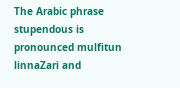The Arabic phrase stupendous is pronounced mulfitun linnaZari and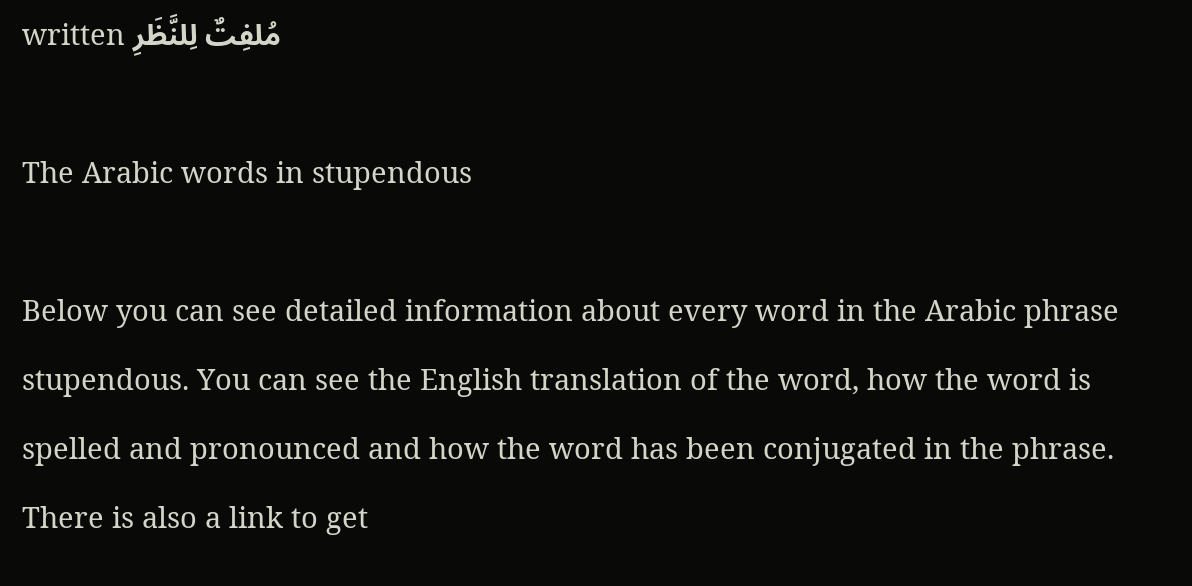written مُلفِتٌ لِلنَّظَرِ

The Arabic words in stupendous

Below you can see detailed information about every word in the Arabic phrase stupendous. You can see the English translation of the word, how the word is spelled and pronounced and how the word has been conjugated in the phrase. There is also a link to get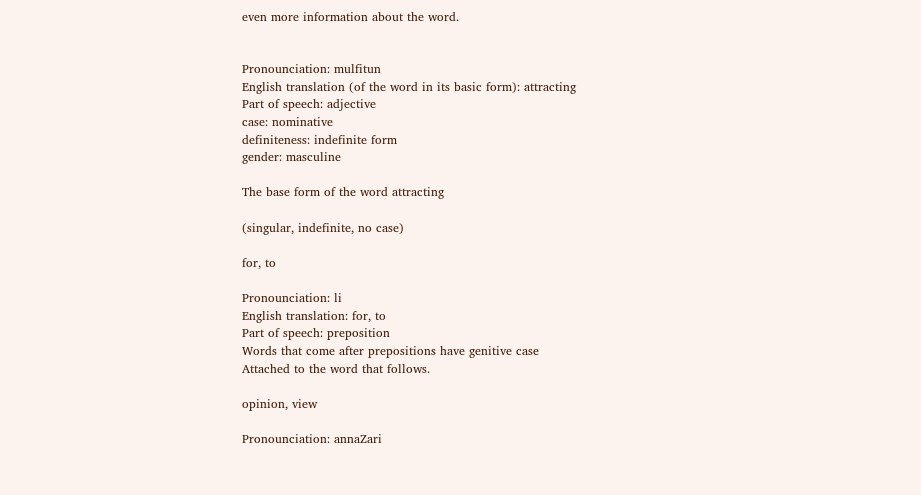even more information about the word.


Pronounciation: mulfitun
English translation (of the word in its basic form): attracting
Part of speech: adjective
case: nominative
definiteness: indefinite form
gender: masculine

The base form of the word attracting

(singular, indefinite, no case)

for, to

Pronounciation: li
English translation: for, to
Part of speech: preposition
Words that come after prepositions have genitive case
Attached to the word that follows.

opinion, view

Pronounciation: annaZari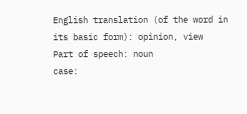English translation (of the word in its basic form): opinion, view
Part of speech: noun
case: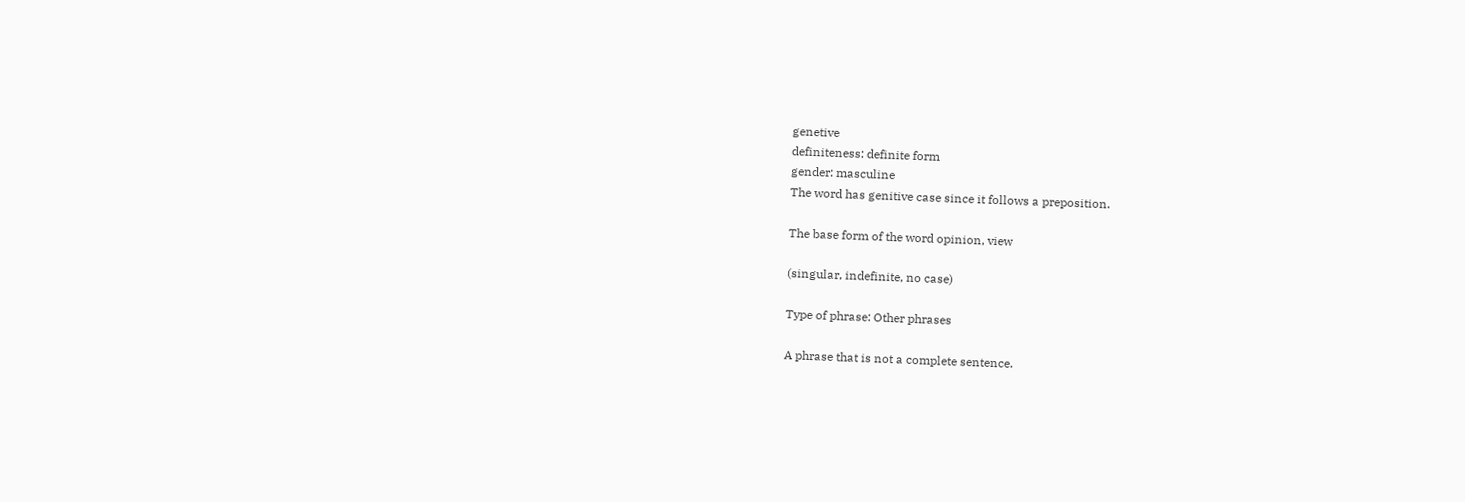genetive
definiteness: definite form
gender: masculine
The word has genitive case since it follows a preposition.

The base form of the word opinion, view

(singular, indefinite, no case)

Type of phrase: Other phrases

A phrase that is not a complete sentence.